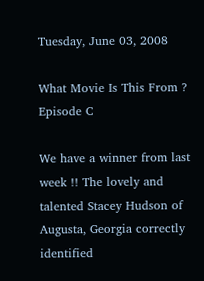Tuesday, June 03, 2008

What Movie Is This From ? Episode C

We have a winner from last week !! The lovely and talented Stacey Hudson of Augusta, Georgia correctly identified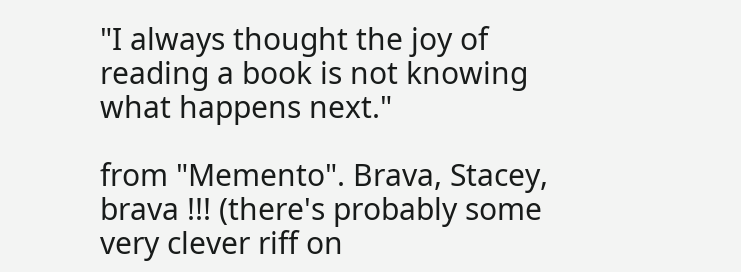"I always thought the joy of reading a book is not knowing what happens next."

from "Memento". Brava, Stacey, brava !!! (there's probably some very clever riff on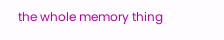the whole memory thing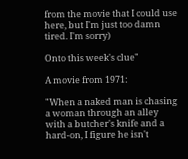from the movie that I could use here, but I'm just too damn tired. I'm sorry)

Onto this week's clue"

A movie from 1971:

"When a naked man is chasing a woman through an alley with a butcher's knife and a hard-on, I figure he isn't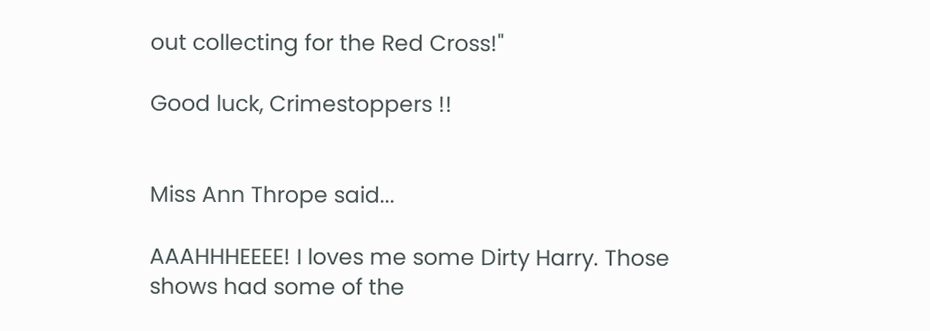out collecting for the Red Cross!"

Good luck, Crimestoppers !!


Miss Ann Thrope said...

AAAHHHEEEE! I loves me some Dirty Harry. Those shows had some of the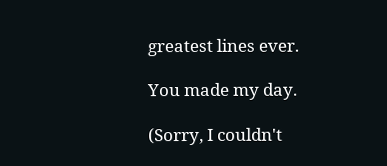greatest lines ever.

You made my day.

(Sorry, I couldn't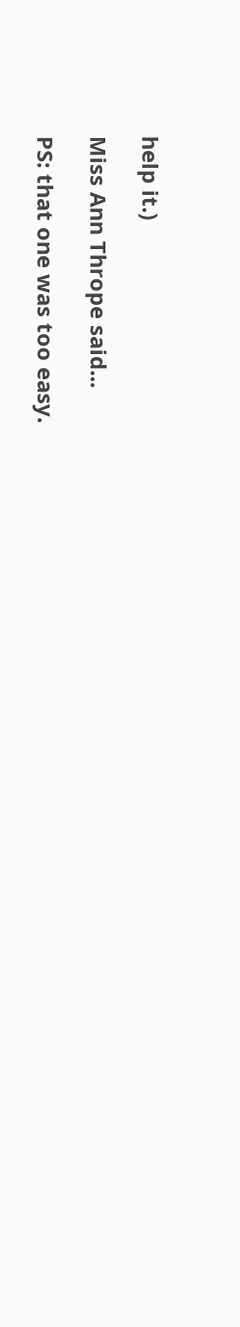help it.)

Miss Ann Thrope said...

PS: that one was too easy.